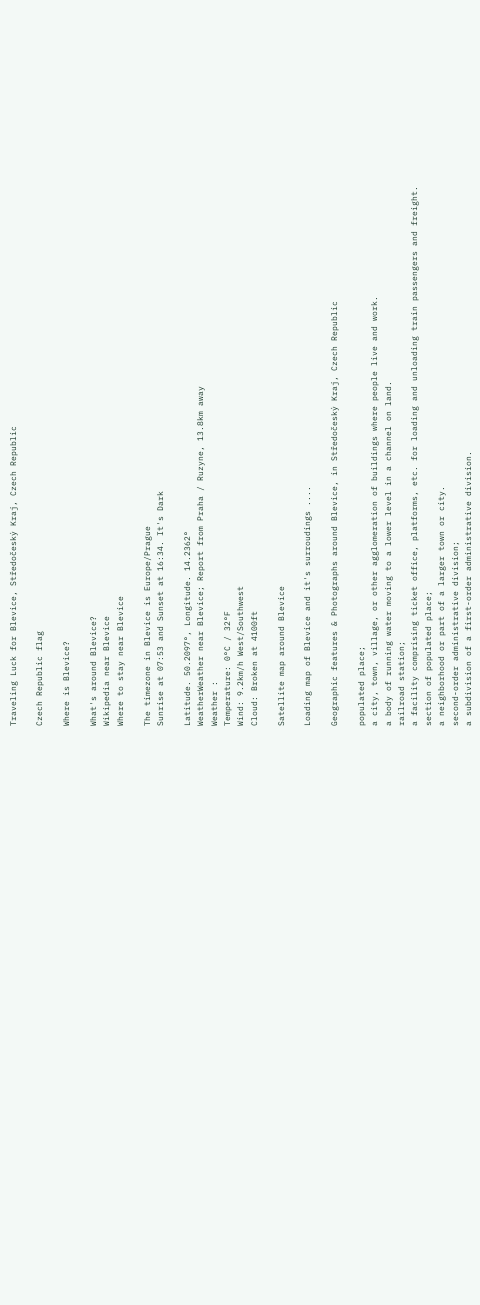Traveling Luck for Blevice, Středočeský Kraj, Czech Republic

Czech Republic flag

Where is Blevice?

What's around Blevice?
Wikipedia near Blevice
Where to stay near Blevice

The timezone in Blevice is Europe/Prague
Sunrise at 07:53 and Sunset at 16:34. It's Dark

Latitude. 50.2097°, Longitude. 14.2362°
WeatherWeather near Blevice; Report from Praha / Ruzyne, 13.8km away
Weather :
Temperature: 0°C / 32°F
Wind: 9.2km/h West/Southwest
Cloud: Broken at 4100ft

Satellite map around Blevice

Loading map of Blevice and it's surroudings ....

Geographic features & Photographs around Blevice, in Středočeský Kraj, Czech Republic

populated place;
a city, town, village, or other agglomeration of buildings where people live and work.
a body of running water moving to a lower level in a channel on land.
railroad station;
a facility comprising ticket office, platforms, etc. for loading and unloading train passengers and freight.
section of populated place;
a neighborhood or part of a larger town or city.
second-order administrative division;
a subdivision of a first-order administrative division.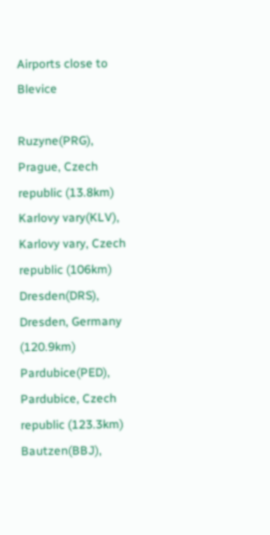Airports close to Blevice

Ruzyne(PRG), Prague, Czech republic (13.8km)
Karlovy vary(KLV), Karlovy vary, Czech republic (106km)
Dresden(DRS), Dresden, Germany (120.9km)
Pardubice(PED), Pardubice, Czech republic (123.3km)
Bautzen(BBJ),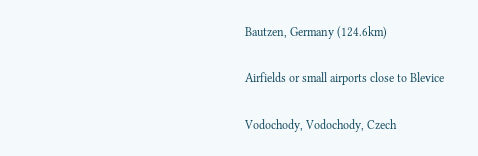Bautzen, Germany (124.6km)

Airfields or small airports close to Blevice

Vodochody, Vodochody, Czech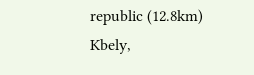republic (12.8km)
Kbely,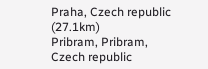Praha, Czech republic (27.1km)
Pribram, Pribram, Czech republic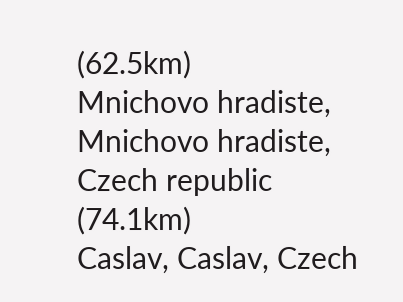(62.5km)
Mnichovo hradiste, Mnichovo hradiste, Czech republic (74.1km)
Caslav, Caslav, Czech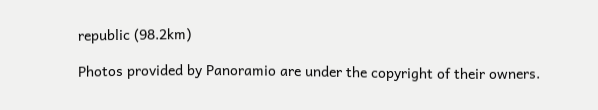republic (98.2km)

Photos provided by Panoramio are under the copyright of their owners.